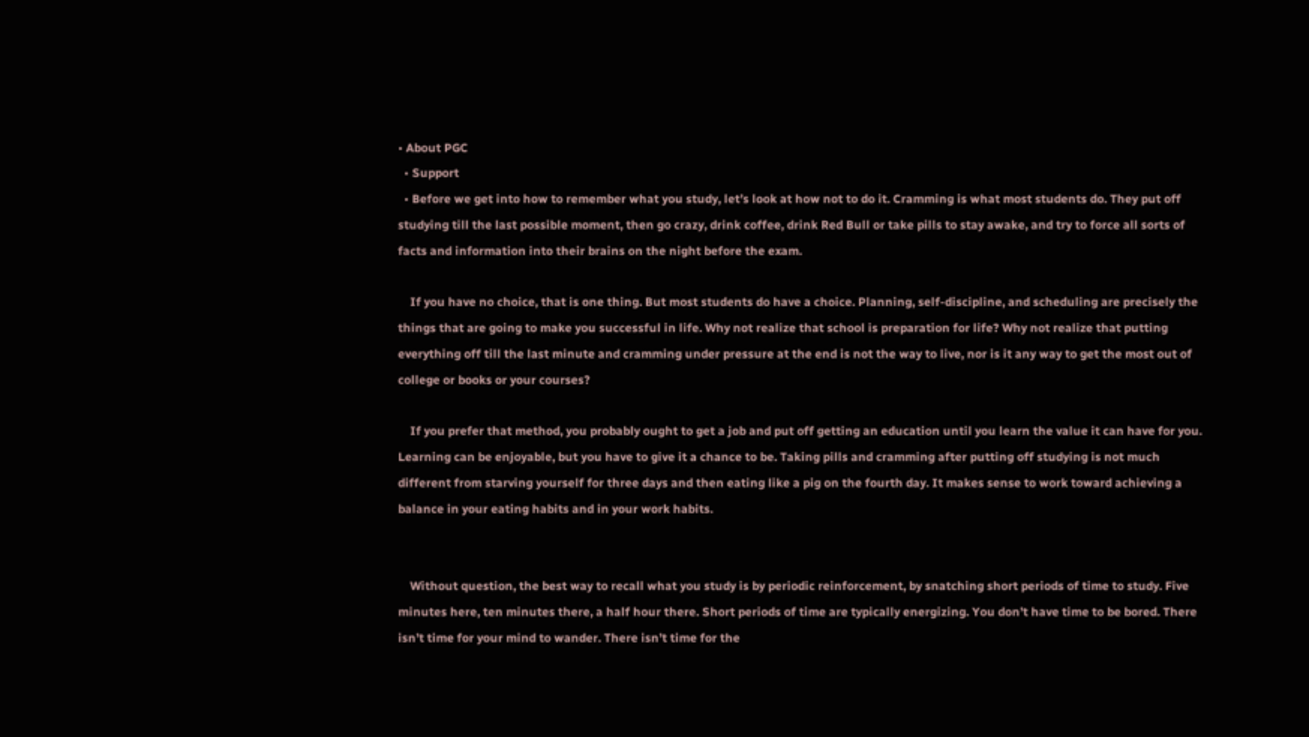• About PGC
  • Support
  • Before we get into how to remember what you study, let’s look at how not to do it. Cramming is what most students do. They put off studying till the last possible moment, then go crazy, drink coffee, drink Red Bull or take pills to stay awake, and try to force all sorts of facts and information into their brains on the night before the exam.

    If you have no choice, that is one thing. But most students do have a choice. Planning, self-discipline, and scheduling are precisely the things that are going to make you successful in life. Why not realize that school is preparation for life? Why not realize that putting everything off till the last minute and cramming under pressure at the end is not the way to live, nor is it any way to get the most out of college or books or your courses?

    If you prefer that method, you probably ought to get a job and put off getting an education until you learn the value it can have for you. Learning can be enjoyable, but you have to give it a chance to be. Taking pills and cramming after putting off studying is not much different from starving yourself for three days and then eating like a pig on the fourth day. It makes sense to work toward achieving a balance in your eating habits and in your work habits.


    Without question, the best way to recall what you study is by periodic reinforcement, by snatching short periods of time to study. Five minutes here, ten minutes there, a half hour there. Short periods of time are typically energizing. You don’t have time to be bored. There isn’t time for your mind to wander. There isn’t time for the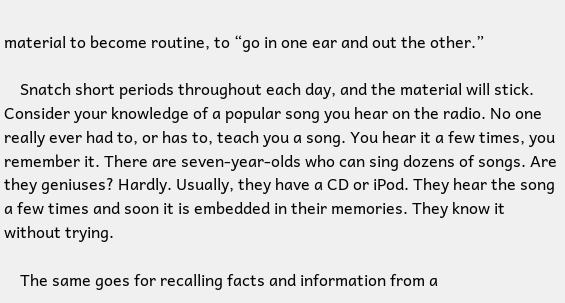material to become routine, to “go in one ear and out the other.”

    Snatch short periods throughout each day, and the material will stick. Consider your knowledge of a popular song you hear on the radio. No one really ever had to, or has to, teach you a song. You hear it a few times, you remember it. There are seven-year-olds who can sing dozens of songs. Are they geniuses? Hardly. Usually, they have a CD or iPod. They hear the song a few times and soon it is embedded in their memories. They know it without trying.

    The same goes for recalling facts and information from a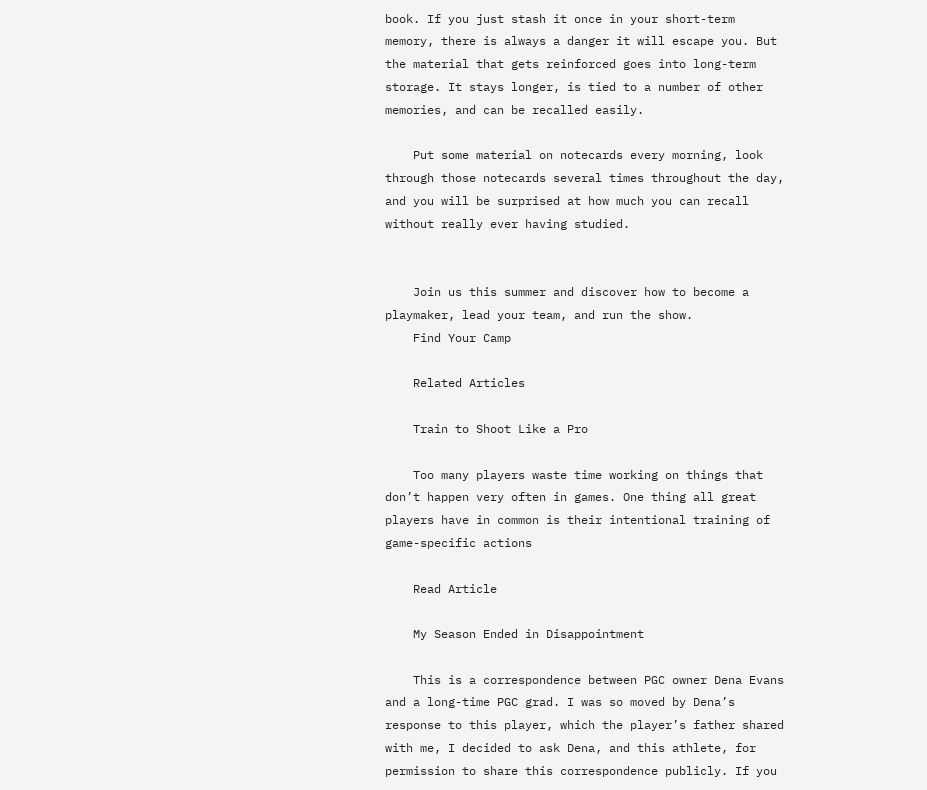book. If you just stash it once in your short-term memory, there is always a danger it will escape you. But the material that gets reinforced goes into long-term storage. It stays longer, is tied to a number of other memories, and can be recalled easily.

    Put some material on notecards every morning, look through those notecards several times throughout the day, and you will be surprised at how much you can recall without really ever having studied.


    Join us this summer and discover how to become a playmaker, lead your team, and run the show.
    Find Your Camp

    Related Articles

    Train to Shoot Like a Pro

    Too many players waste time working on things that don’t happen very often in games. One thing all great players have in common is their intentional training of game-specific actions

    Read Article

    My Season Ended in Disappointment

    This is a correspondence between PGC owner Dena Evans and a long-time PGC grad. I was so moved by Dena’s response to this player, which the player’s father shared with me, I decided to ask Dena, and this athlete, for permission to share this correspondence publicly. If you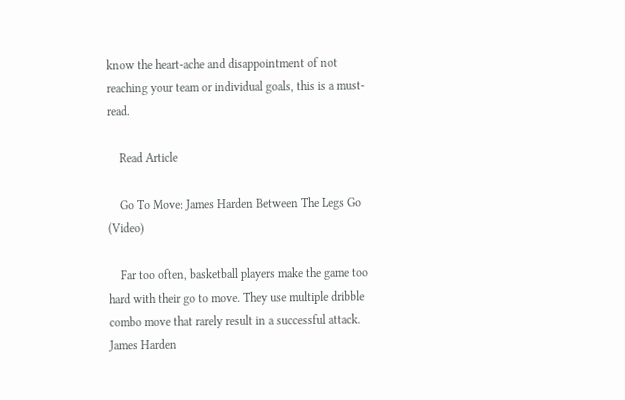know the heart-ache and disappointment of not reaching your team or individual goals, this is a must-read.

    Read Article

    Go To Move: James Harden Between The Legs Go (Video)

    Far too often, basketball players make the game too hard with their go to move. They use multiple dribble combo move that rarely result in a successful attack. James Harden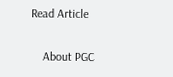Read Article

    About PGC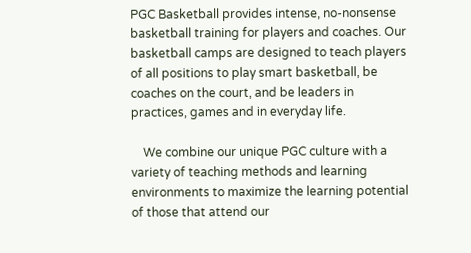PGC Basketball provides intense, no-nonsense basketball training for players and coaches. Our basketball camps are designed to teach players of all positions to play smart basketball, be coaches on the court, and be leaders in practices, games and in everyday life.

    We combine our unique PGC culture with a variety of teaching methods and learning environments to maximize the learning potential of those that attend our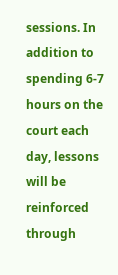sessions. In addition to spending 6-7 hours on the court each day, lessons will be reinforced through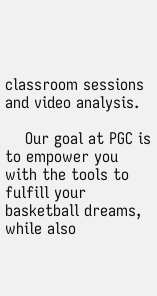classroom sessions and video analysis.

    Our goal at PGC is to empower you with the tools to fulfill your basketball dreams, while also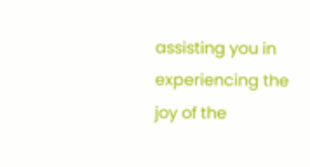assisting you in experiencing the joy of the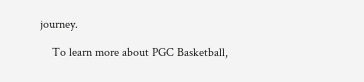journey.

    To learn more about PGC Basketball,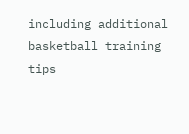including additional basketball training tips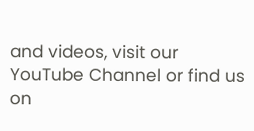and videos, visit our YouTube Channel or find us on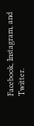Facebook, Instagram, and Twitter.